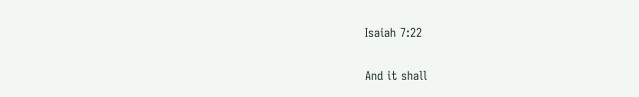Isaiah 7:22

And it shall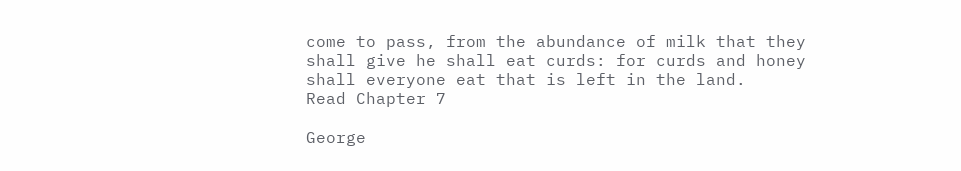come to pass, from the abundance of milk that they shall give he shall eat curds: for curds and honey shall everyone eat that is left in the land.
Read Chapter 7

George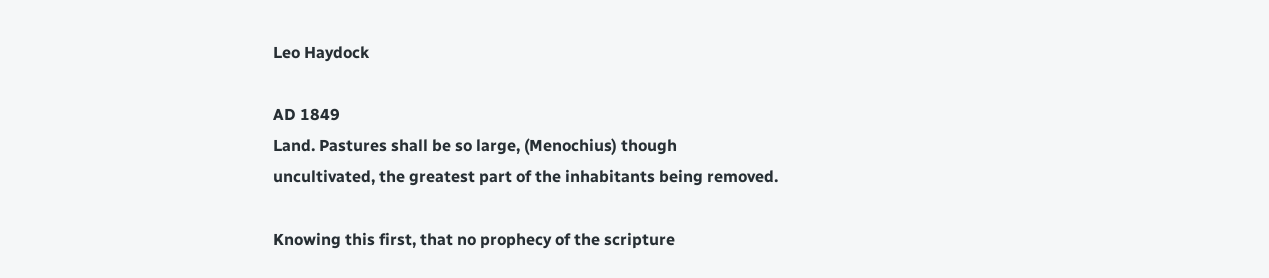Leo Haydock

AD 1849
Land. Pastures shall be so large, (Menochius) though uncultivated, the greatest part of the inhabitants being removed.

Knowing this first, that no prophecy of the scripture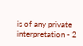is of any private interpretation - 2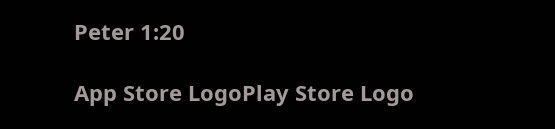Peter 1:20

App Store LogoPlay Store Logo